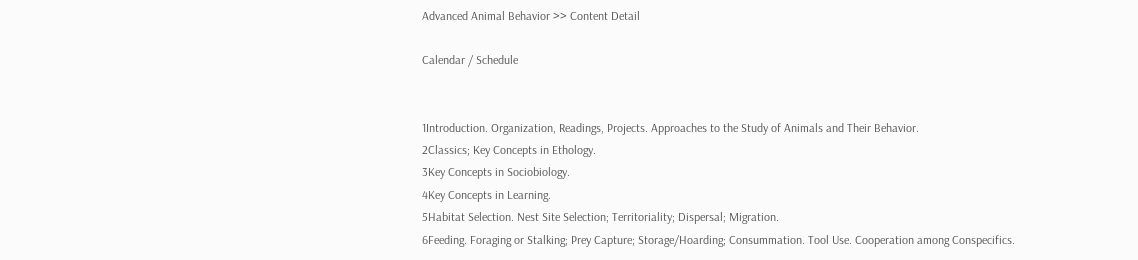Advanced Animal Behavior >> Content Detail

Calendar / Schedule


1Introduction. Organization, Readings, Projects. Approaches to the Study of Animals and Their Behavior.
2Classics; Key Concepts in Ethology.
3Key Concepts in Sociobiology.
4Key Concepts in Learning.
5Habitat Selection. Nest Site Selection; Territoriality; Dispersal; Migration.
6Feeding. Foraging or Stalking; Prey Capture; Storage/Hoarding; Consummation. Tool Use. Cooperation among Conspecifics.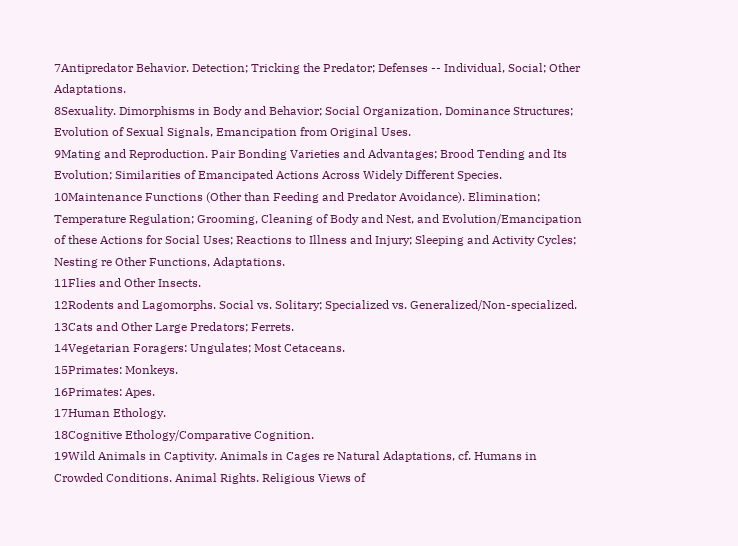7Antipredator Behavior. Detection; Tricking the Predator; Defenses -- Individual, Social; Other Adaptations.
8Sexuality. Dimorphisms in Body and Behavior; Social Organization, Dominance Structures; Evolution of Sexual Signals, Emancipation from Original Uses.
9Mating and Reproduction. Pair Bonding Varieties and Advantages; Brood Tending and Its Evolution; Similarities of Emancipated Actions Across Widely Different Species.
10Maintenance Functions (Other than Feeding and Predator Avoidance). Elimination; Temperature Regulation; Grooming, Cleaning of Body and Nest, and Evolution/Emancipation of these Actions for Social Uses; Reactions to Illness and Injury; Sleeping and Activity Cycles; Nesting re Other Functions, Adaptations.
11Flies and Other Insects.
12Rodents and Lagomorphs. Social vs. Solitary; Specialized vs. Generalized/Non-specialized.
13Cats and Other Large Predators; Ferrets.
14Vegetarian Foragers: Ungulates; Most Cetaceans.
15Primates: Monkeys.
16Primates: Apes.
17Human Ethology.
18Cognitive Ethology/Comparative Cognition.
19Wild Animals in Captivity. Animals in Cages re Natural Adaptations, cf. Humans in Crowded Conditions. Animal Rights. Religious Views of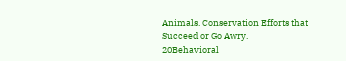Animals. Conservation Efforts that Succeed or Go Awry.
20Behavioral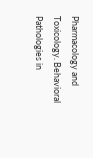Pharmacology and Toxicology. Behavioral Pathologies in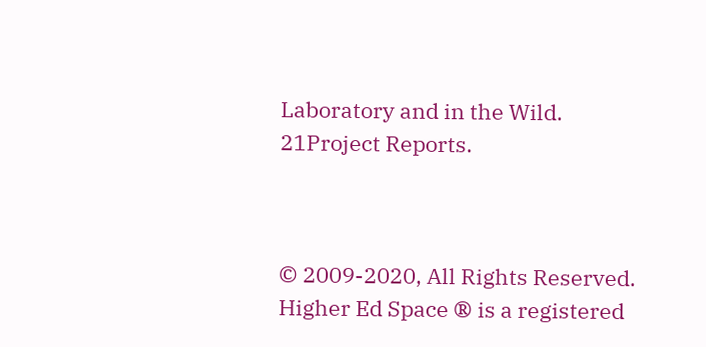Laboratory and in the Wild.
21Project Reports.



© 2009-2020, All Rights Reserved.
Higher Ed Space ® is a registered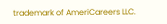trademark of AmeriCareers LLC.